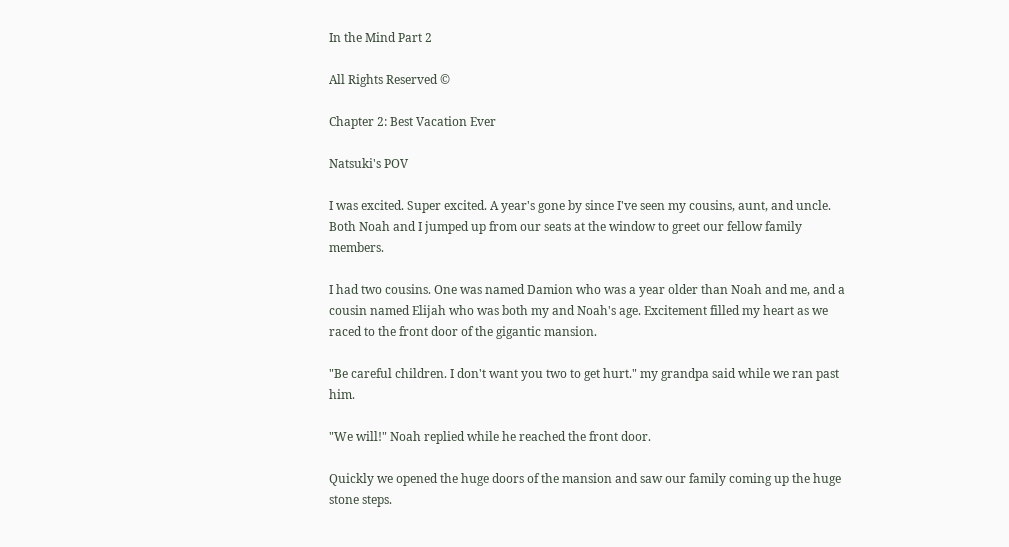In the Mind Part 2

All Rights Reserved ©

Chapter 2: Best Vacation Ever

Natsuki's POV

I was excited. Super excited. A year's gone by since I've seen my cousins, aunt, and uncle. Both Noah and I jumped up from our seats at the window to greet our fellow family members.

I had two cousins. One was named Damion who was a year older than Noah and me, and a cousin named Elijah who was both my and Noah's age. Excitement filled my heart as we raced to the front door of the gigantic mansion.

"Be careful children. I don't want you two to get hurt." my grandpa said while we ran past him.

"We will!" Noah replied while he reached the front door.

Quickly we opened the huge doors of the mansion and saw our family coming up the huge stone steps.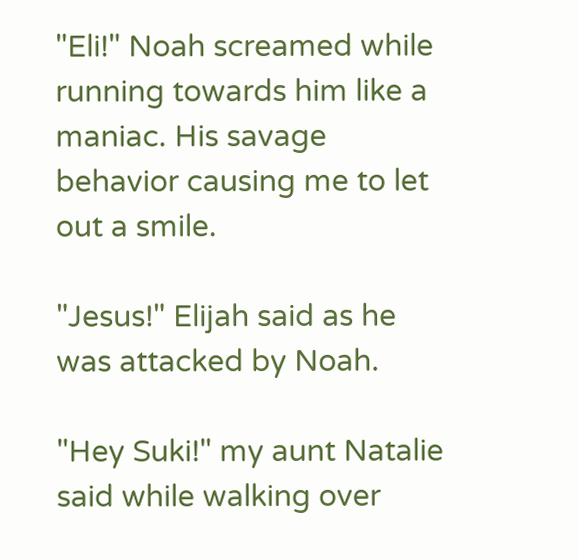"Eli!" Noah screamed while running towards him like a maniac. His savage behavior causing me to let out a smile.

"Jesus!" Elijah said as he was attacked by Noah.

"Hey Suki!" my aunt Natalie said while walking over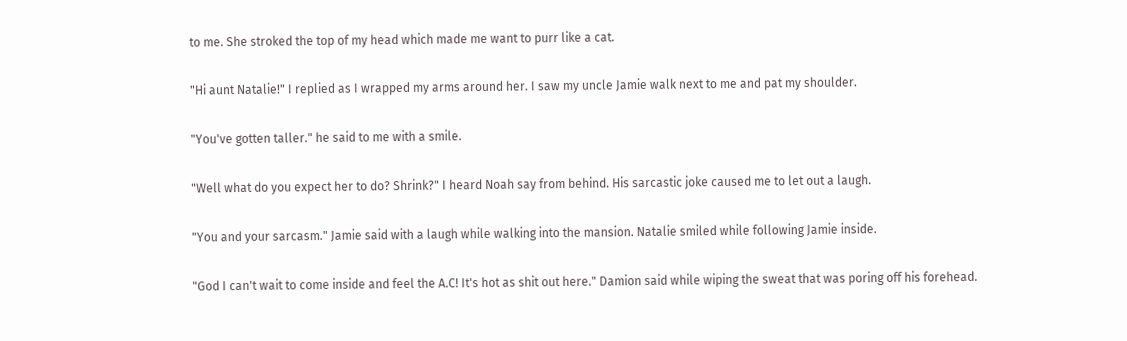to me. She stroked the top of my head which made me want to purr like a cat.

"Hi aunt Natalie!" I replied as I wrapped my arms around her. I saw my uncle Jamie walk next to me and pat my shoulder.

"You've gotten taller." he said to me with a smile.

"Well what do you expect her to do? Shrink?" I heard Noah say from behind. His sarcastic joke caused me to let out a laugh.

"You and your sarcasm." Jamie said with a laugh while walking into the mansion. Natalie smiled while following Jamie inside.

"God I can't wait to come inside and feel the A.C! It's hot as shit out here." Damion said while wiping the sweat that was poring off his forehead.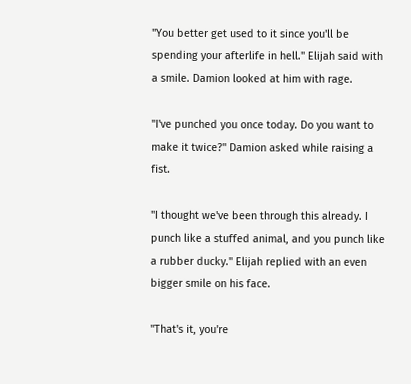"You better get used to it since you'll be spending your afterlife in hell." Elijah said with a smile. Damion looked at him with rage.

"I've punched you once today. Do you want to make it twice?" Damion asked while raising a fist.

"I thought we've been through this already. I punch like a stuffed animal, and you punch like a rubber ducky." Elijah replied with an even bigger smile on his face.

"That's it, you're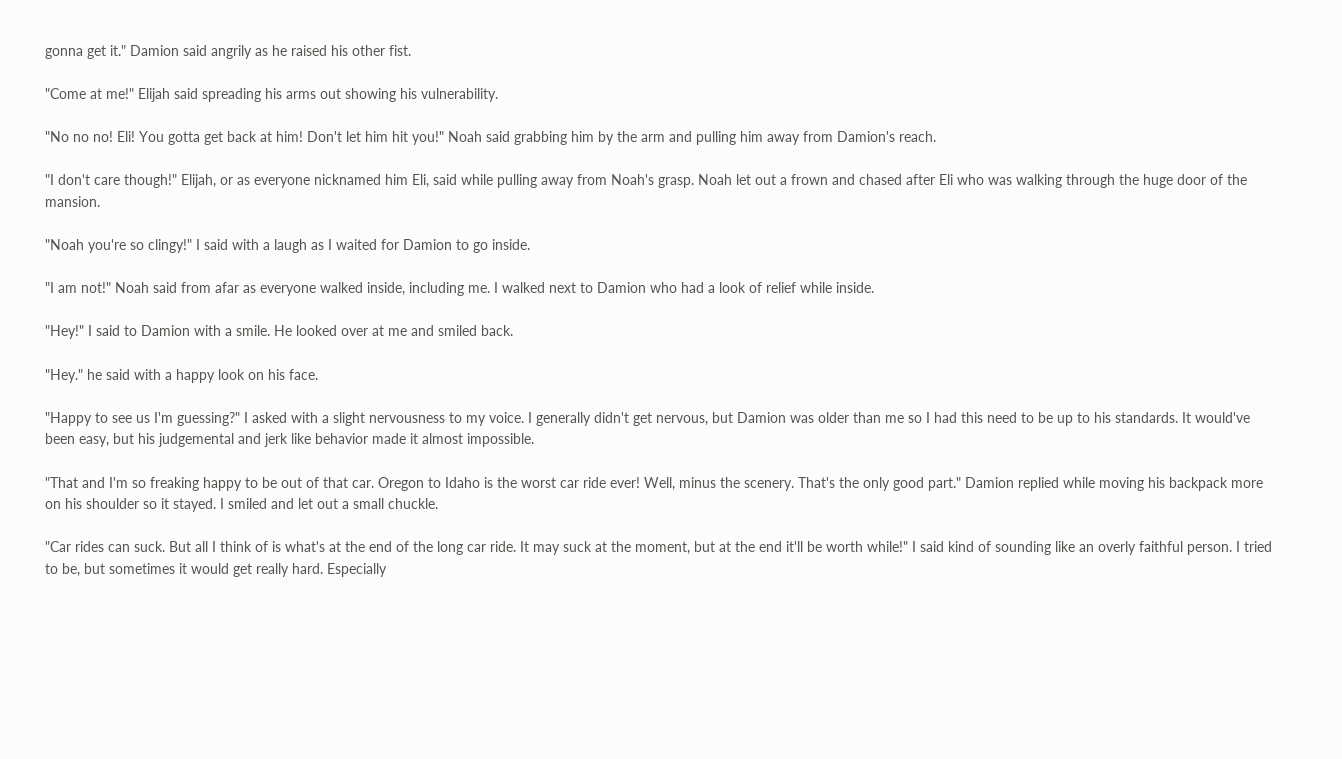gonna get it." Damion said angrily as he raised his other fist.

"Come at me!" Elijah said spreading his arms out showing his vulnerability.

"No no no! Eli! You gotta get back at him! Don't let him hit you!" Noah said grabbing him by the arm and pulling him away from Damion's reach.

"I don't care though!" Elijah, or as everyone nicknamed him Eli, said while pulling away from Noah's grasp. Noah let out a frown and chased after Eli who was walking through the huge door of the mansion.

"Noah you're so clingy!" I said with a laugh as I waited for Damion to go inside.

"I am not!" Noah said from afar as everyone walked inside, including me. I walked next to Damion who had a look of relief while inside.

"Hey!" I said to Damion with a smile. He looked over at me and smiled back.

"Hey." he said with a happy look on his face.

"Happy to see us I'm guessing?" I asked with a slight nervousness to my voice. I generally didn't get nervous, but Damion was older than me so I had this need to be up to his standards. It would've been easy, but his judgemental and jerk like behavior made it almost impossible.

"That and I'm so freaking happy to be out of that car. Oregon to Idaho is the worst car ride ever! Well, minus the scenery. That's the only good part." Damion replied while moving his backpack more on his shoulder so it stayed. I smiled and let out a small chuckle.

"Car rides can suck. But all I think of is what's at the end of the long car ride. It may suck at the moment, but at the end it'll be worth while!" I said kind of sounding like an overly faithful person. I tried to be, but sometimes it would get really hard. Especially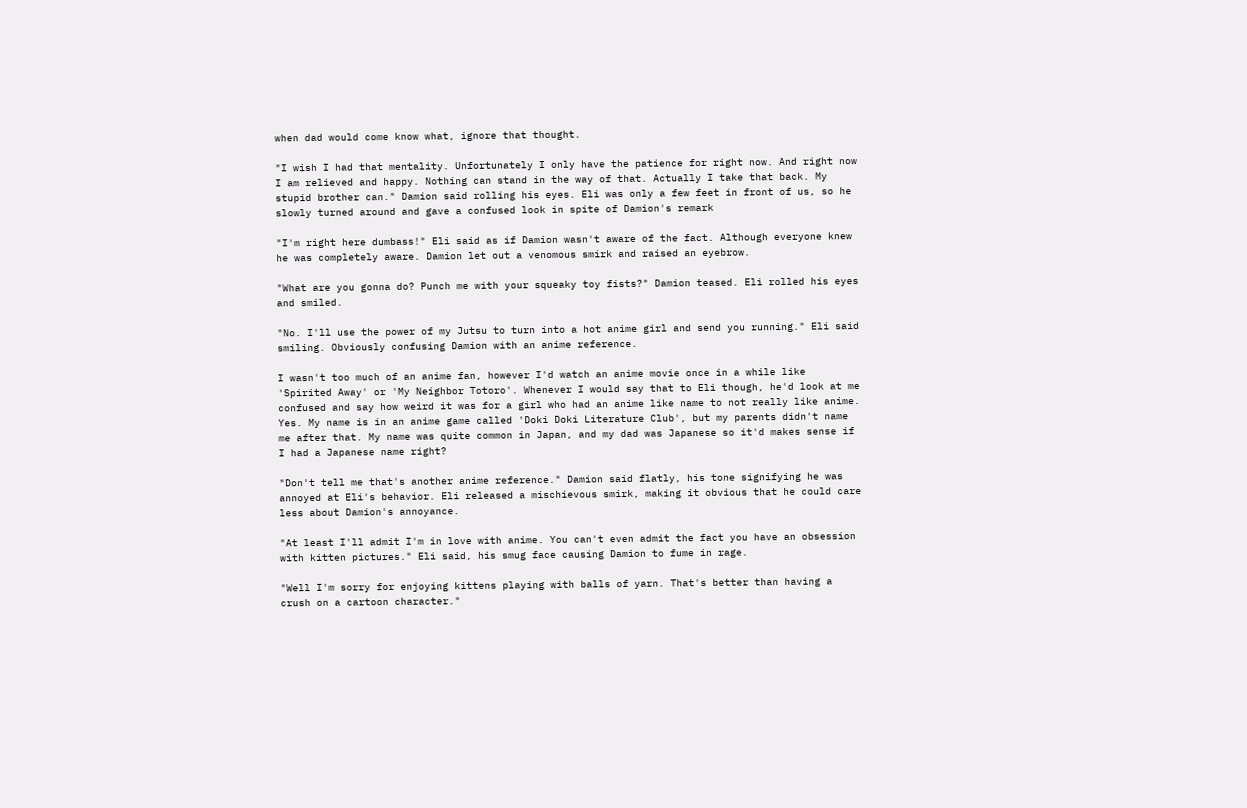when dad would come know what, ignore that thought.

"I wish I had that mentality. Unfortunately I only have the patience for right now. And right now I am relieved and happy. Nothing can stand in the way of that. Actually I take that back. My stupid brother can." Damion said rolling his eyes. Eli was only a few feet in front of us, so he slowly turned around and gave a confused look in spite of Damion's remark

"I'm right here dumbass!" Eli said as if Damion wasn't aware of the fact. Although everyone knew he was completely aware. Damion let out a venomous smirk and raised an eyebrow.

"What are you gonna do? Punch me with your squeaky toy fists?" Damion teased. Eli rolled his eyes and smiled.

"No. I'll use the power of my Jutsu to turn into a hot anime girl and send you running." Eli said smiling. Obviously confusing Damion with an anime reference.

I wasn't too much of an anime fan, however I'd watch an anime movie once in a while like 'Spirited Away' or 'My Neighbor Totoro'. Whenever I would say that to Eli though, he'd look at me confused and say how weird it was for a girl who had an anime like name to not really like anime. Yes. My name is in an anime game called 'Doki Doki Literature Club', but my parents didn't name me after that. My name was quite common in Japan, and my dad was Japanese so it'd makes sense if I had a Japanese name right?

"Don't tell me that's another anime reference." Damion said flatly, his tone signifying he was annoyed at Eli's behavior. Eli released a mischievous smirk, making it obvious that he could care less about Damion's annoyance.

"At least I'll admit I'm in love with anime. You can't even admit the fact you have an obsession with kitten pictures." Eli said, his smug face causing Damion to fume in rage.

"Well I'm sorry for enjoying kittens playing with balls of yarn. That's better than having a crush on a cartoon character."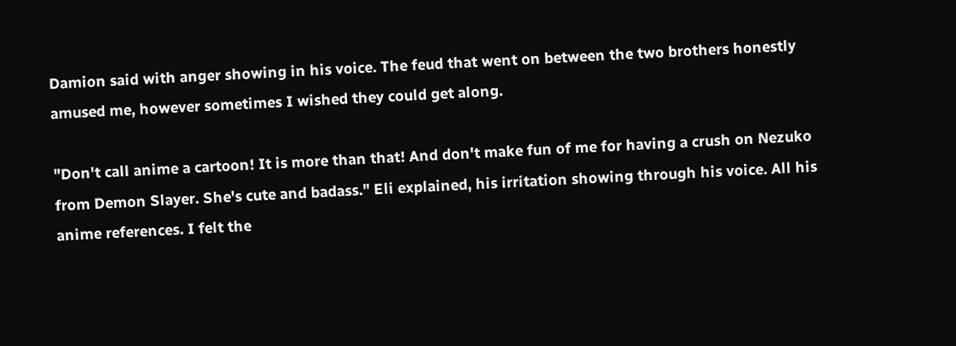Damion said with anger showing in his voice. The feud that went on between the two brothers honestly amused me, however sometimes I wished they could get along.

"Don't call anime a cartoon! It is more than that! And don't make fun of me for having a crush on Nezuko from Demon Slayer. She's cute and badass." Eli explained, his irritation showing through his voice. All his anime references. I felt the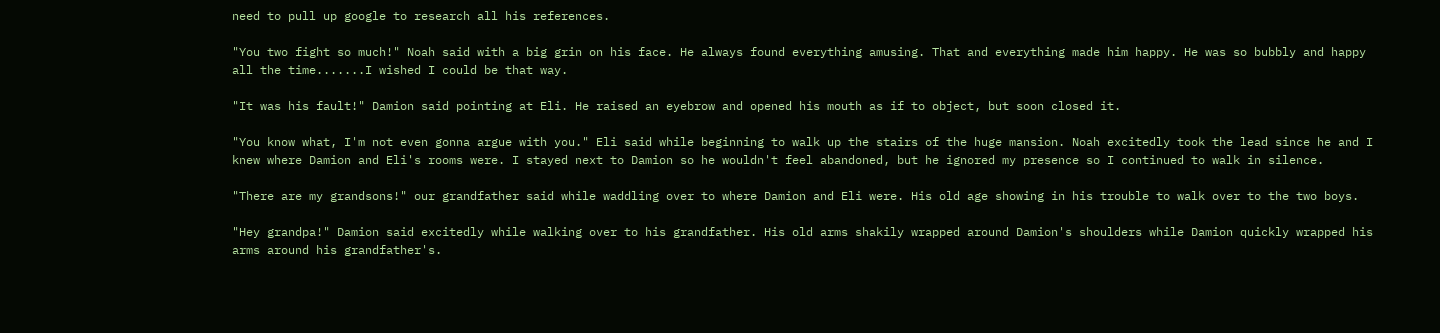need to pull up google to research all his references.

"You two fight so much!" Noah said with a big grin on his face. He always found everything amusing. That and everything made him happy. He was so bubbly and happy all the time.......I wished I could be that way.

"It was his fault!" Damion said pointing at Eli. He raised an eyebrow and opened his mouth as if to object, but soon closed it.

"You know what, I'm not even gonna argue with you." Eli said while beginning to walk up the stairs of the huge mansion. Noah excitedly took the lead since he and I knew where Damion and Eli's rooms were. I stayed next to Damion so he wouldn't feel abandoned, but he ignored my presence so I continued to walk in silence.

"There are my grandsons!" our grandfather said while waddling over to where Damion and Eli were. His old age showing in his trouble to walk over to the two boys.

"Hey grandpa!" Damion said excitedly while walking over to his grandfather. His old arms shakily wrapped around Damion's shoulders while Damion quickly wrapped his arms around his grandfather's.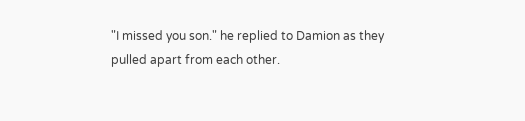"I missed you son." he replied to Damion as they pulled apart from each other.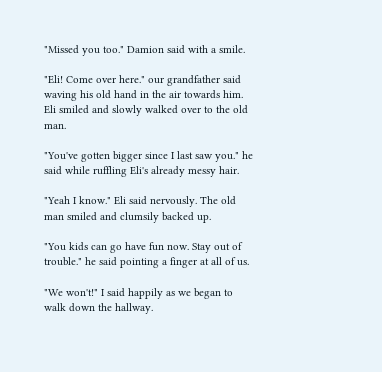"Missed you too." Damion said with a smile.

"Eli! Come over here." our grandfather said waving his old hand in the air towards him. Eli smiled and slowly walked over to the old man.

"You've gotten bigger since I last saw you." he said while ruffling Eli's already messy hair.

"Yeah I know." Eli said nervously. The old man smiled and clumsily backed up.

"You kids can go have fun now. Stay out of trouble." he said pointing a finger at all of us.

"We won't!" I said happily as we began to walk down the hallway.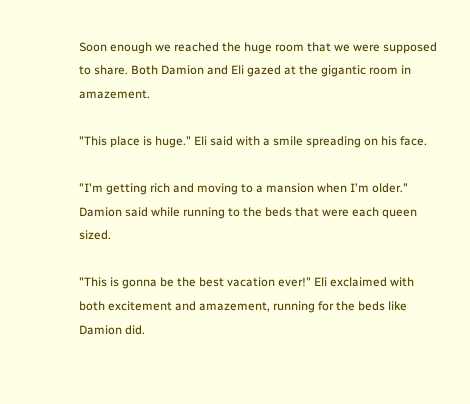Soon enough we reached the huge room that we were supposed to share. Both Damion and Eli gazed at the gigantic room in amazement.

"This place is huge." Eli said with a smile spreading on his face.

"I'm getting rich and moving to a mansion when I'm older." Damion said while running to the beds that were each queen sized.

"This is gonna be the best vacation ever!" Eli exclaimed with both excitement and amazement, running for the beds like Damion did.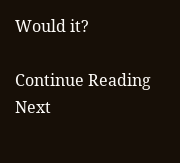Would it?

Continue Reading Next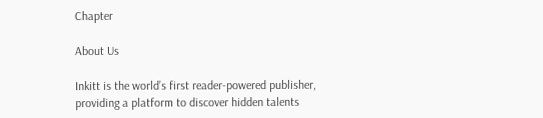Chapter

About Us

Inkitt is the world’s first reader-powered publisher, providing a platform to discover hidden talents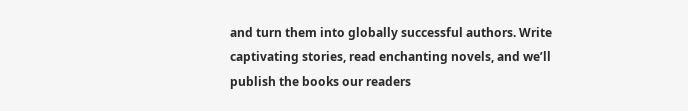and turn them into globally successful authors. Write captivating stories, read enchanting novels, and we’ll publish the books our readers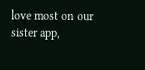love most on our sister app,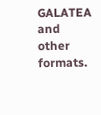GALATEA and other formats.